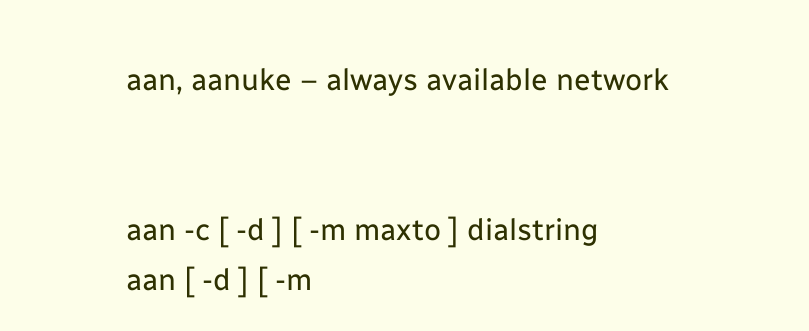aan, aanuke – always available network


aan -c [ -d ] [ -m maxto ] dialstring
aan [ -d ] [ -m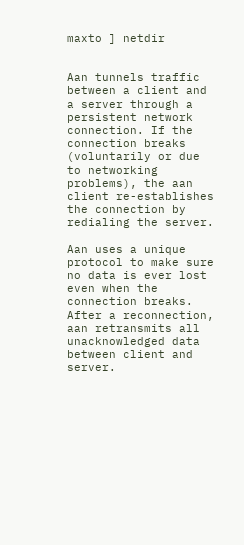maxto ] netdir


Aan tunnels traffic between a client and a server through a persistent network connection. If the connection breaks (voluntarily or due to networking problems), the aan client re-establishes the connection by redialing the server.

Aan uses a unique protocol to make sure no data is ever lost even when the connection breaks. After a reconnection, aan retransmits all unacknowledged data between client and server.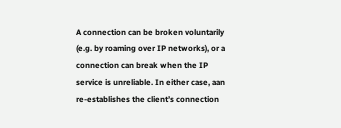A connection can be broken voluntarily (e.g. by roaming over IP networks), or a connection can break when the IP service is unreliable. In either case, aan re-establishes the client’s connection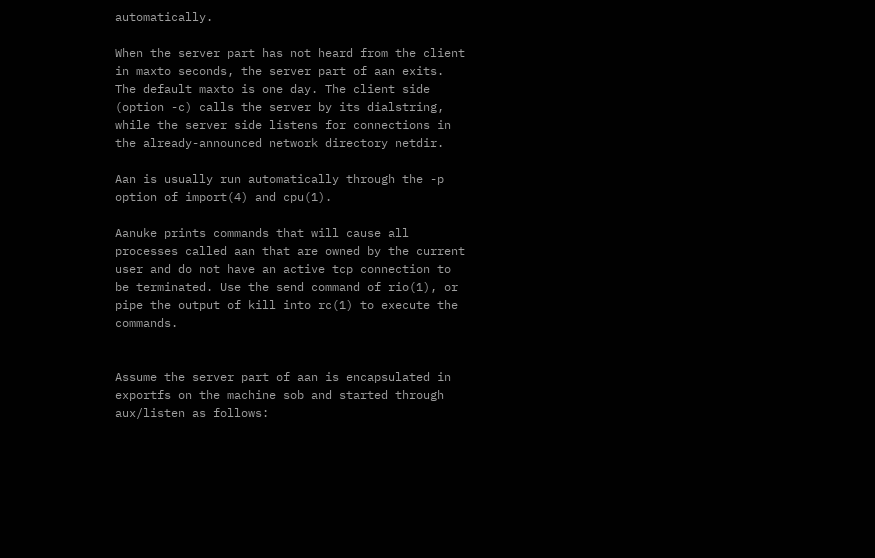automatically.

When the server part has not heard from the client in maxto seconds, the server part of aan exits. The default maxto is one day. The client side (option -c) calls the server by its dialstring, while the server side listens for connections in the already-announced network directory netdir.

Aan is usually run automatically through the -p option of import(4) and cpu(1).

Aanuke prints commands that will cause all processes called aan that are owned by the current user and do not have an active tcp connection to be terminated. Use the send command of rio(1), or pipe the output of kill into rc(1) to execute the commands.


Assume the server part of aan is encapsulated in exportfs on the machine sob and started through aux/listen as follows: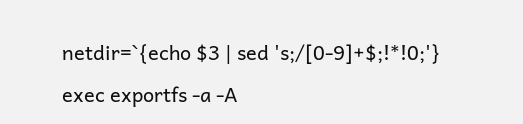netdir=`{echo $3 | sed 's;/[0-9]+$;!*!0;'}
exec exportfs -a -A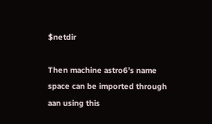$netdir

Then machine astro6’s name space can be imported through aan using this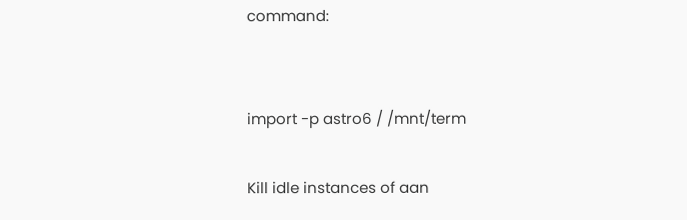command:


import -p astro6 / /mnt/term

Kill idle instances of aan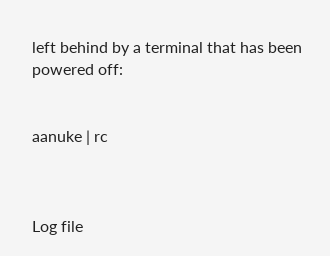left behind by a terminal that has been powered off:


aanuke | rc



Log file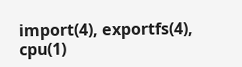import(4), exportfs(4), cpu(1)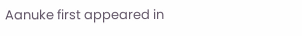Aanuke first appeared in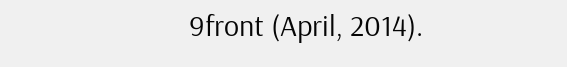9front (April, 2014).